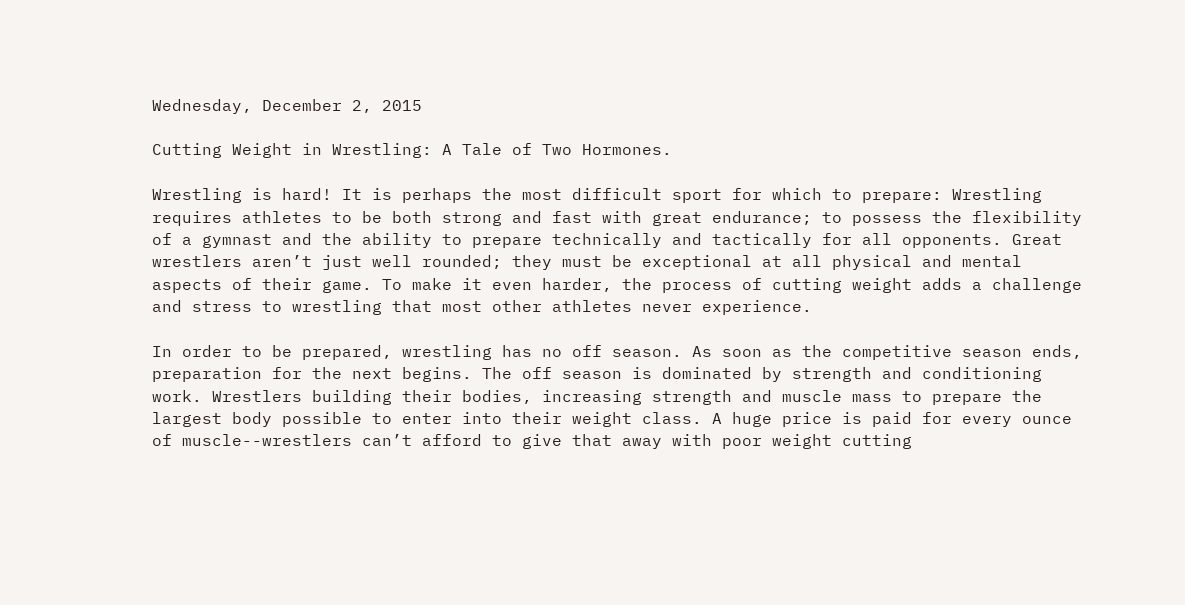Wednesday, December 2, 2015

Cutting Weight in Wrestling: A Tale of Two Hormones.

Wrestling is hard! It is perhaps the most difficult sport for which to prepare: Wrestling requires athletes to be both strong and fast with great endurance; to possess the flexibility of a gymnast and the ability to prepare technically and tactically for all opponents. Great wrestlers aren’t just well rounded; they must be exceptional at all physical and mental aspects of their game. To make it even harder, the process of cutting weight adds a challenge and stress to wrestling that most other athletes never experience.

In order to be prepared, wrestling has no off season. As soon as the competitive season ends, preparation for the next begins. The off season is dominated by strength and conditioning work. Wrestlers building their bodies, increasing strength and muscle mass to prepare the largest body possible to enter into their weight class. A huge price is paid for every ounce of muscle--wrestlers can’t afford to give that away with poor weight cutting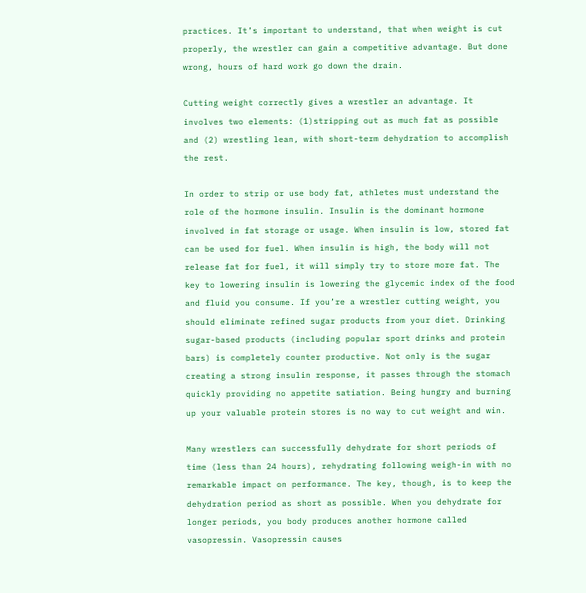practices. It’s important to understand, that when weight is cut properly, the wrestler can gain a competitive advantage. But done wrong, hours of hard work go down the drain.

Cutting weight correctly gives a wrestler an advantage. It involves two elements: (1)stripping out as much fat as possible and (2) wrestling lean, with short-term dehydration to accomplish the rest.

In order to strip or use body fat, athletes must understand the role of the hormone insulin. Insulin is the dominant hormone involved in fat storage or usage. When insulin is low, stored fat can be used for fuel. When insulin is high, the body will not release fat for fuel, it will simply try to store more fat. The key to lowering insulin is lowering the glycemic index of the food and fluid you consume. If you’re a wrestler cutting weight, you should eliminate refined sugar products from your diet. Drinking sugar-based products (including popular sport drinks and protein bars) is completely counter productive. Not only is the sugar creating a strong insulin response, it passes through the stomach quickly providing no appetite satiation. Being hungry and burning up your valuable protein stores is no way to cut weight and win.

Many wrestlers can successfully dehydrate for short periods of time (less than 24 hours), rehydrating following weigh-in with no remarkable impact on performance. The key, though, is to keep the dehydration period as short as possible. When you dehydrate for longer periods, you body produces another hormone called vasopressin. Vasopressin causes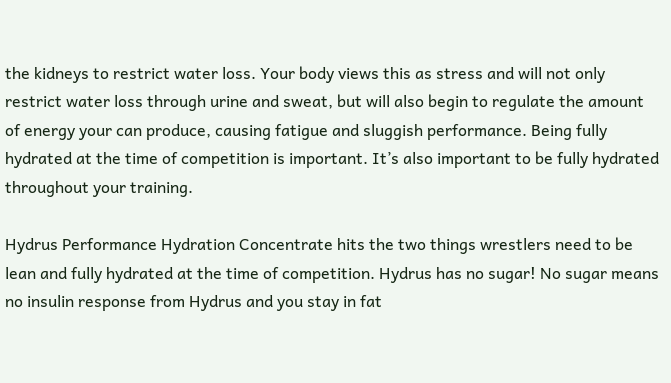the kidneys to restrict water loss. Your body views this as stress and will not only restrict water loss through urine and sweat, but will also begin to regulate the amount of energy your can produce, causing fatigue and sluggish performance. Being fully hydrated at the time of competition is important. It’s also important to be fully hydrated throughout your training.

Hydrus Performance Hydration Concentrate hits the two things wrestlers need to be lean and fully hydrated at the time of competition. Hydrus has no sugar! No sugar means no insulin response from Hydrus and you stay in fat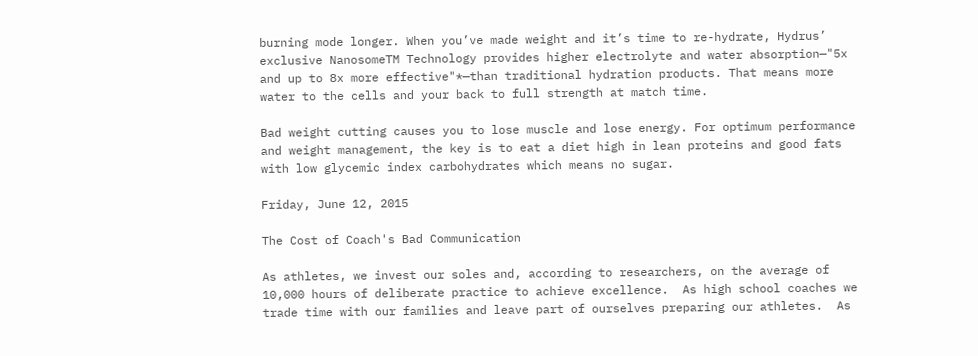burning mode longer. When you’ve made weight and it’s time to re-hydrate, Hydrus’ exclusive NanosomeTM Technology provides higher electrolyte and water absorption—"5x and up to 8x more effective"*—than traditional hydration products. That means more water to the cells and your back to full strength at match time.

Bad weight cutting causes you to lose muscle and lose energy. For optimum performance and weight management, the key is to eat a diet high in lean proteins and good fats with low glycemic index carbohydrates which means no sugar.

Friday, June 12, 2015

The Cost of Coach's Bad Communication

As athletes, we invest our soles and, according to researchers, on the average of 10,000 hours of deliberate practice to achieve excellence.  As high school coaches we trade time with our families and leave part of ourselves preparing our athletes.  As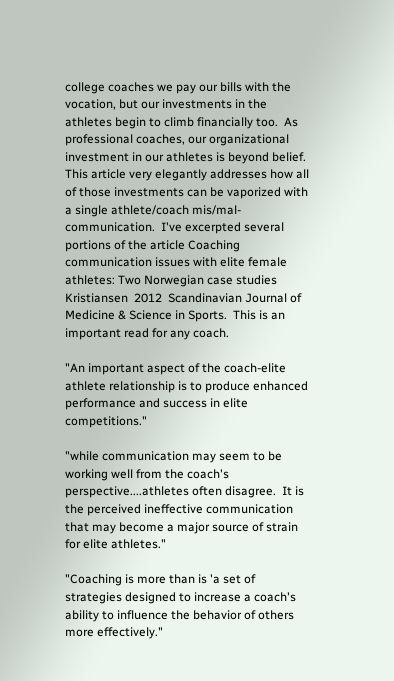college coaches we pay our bills with the vocation, but our investments in the athletes begin to climb financially too.  As professional coaches, our organizational investment in our athletes is beyond belief.  This article very elegantly addresses how all of those investments can be vaporized with a single athlete/coach mis/mal-communication.  I've excerpted several portions of the article Coaching communication issues with elite female athletes: Two Norwegian case studies  Kristiansen  2012  Scandinavian Journal of Medicine & Science in Sports.  This is an important read for any coach.

"An important aspect of the coach-elite athlete relationship is to produce enhanced performance and success in elite competitions."

"while communication may seem to be working well from the coach's perspective....athletes often disagree.  It is the perceived ineffective communication that may become a major source of strain for elite athletes."

"Coaching is more than is 'a set of strategies designed to increase a coach's ability to influence the behavior of others more effectively."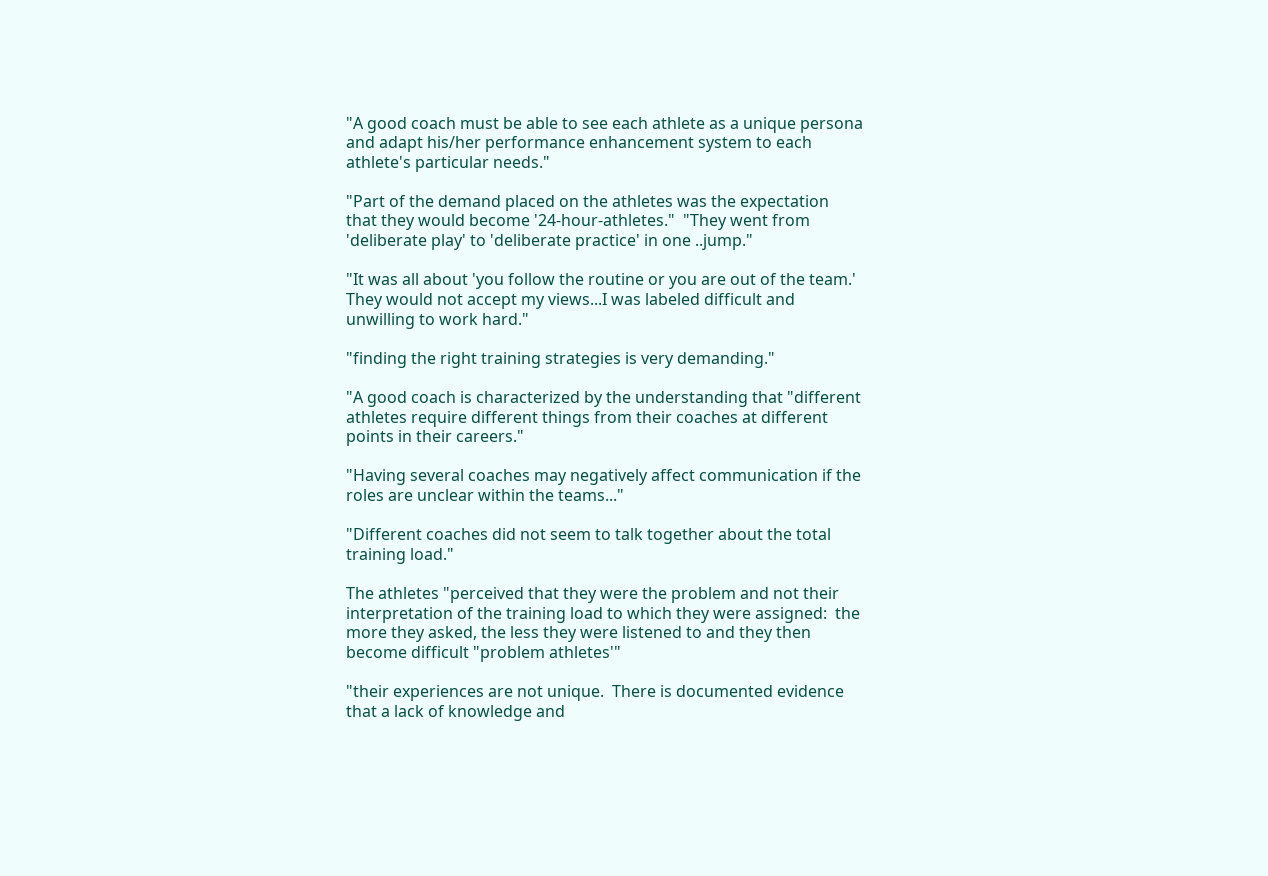"A good coach must be able to see each athlete as a unique persona and adapt his/her performance enhancement system to each athlete's particular needs."

"Part of the demand placed on the athletes was the expectation that they would become '24-hour-athletes."  "They went from 'deliberate play' to 'deliberate practice' in one ..jump."

"It was all about 'you follow the routine or you are out of the team.'  They would not accept my views...I was labeled difficult and unwilling to work hard."

"finding the right training strategies is very demanding."

"A good coach is characterized by the understanding that "different athletes require different things from their coaches at different points in their careers."

"Having several coaches may negatively affect communication if the roles are unclear within the teams..."

"Different coaches did not seem to talk together about the total training load."

The athletes "perceived that they were the problem and not their interpretation of the training load to which they were assigned:  the more they asked, the less they were listened to and they then become difficult "problem athletes'"

"their experiences are not unique.  There is documented evidence that a lack of knowledge and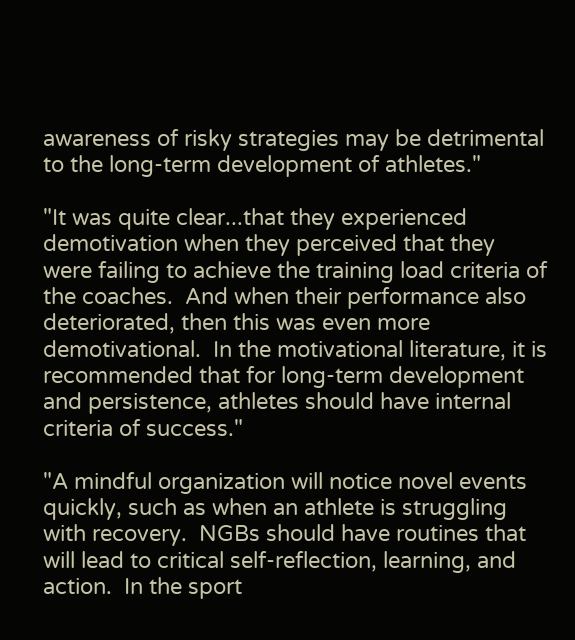awareness of risky strategies may be detrimental to the long-term development of athletes."

"It was quite clear...that they experienced demotivation when they perceived that they were failing to achieve the training load criteria of the coaches.  And when their performance also deteriorated, then this was even more demotivational.  In the motivational literature, it is recommended that for long-term development and persistence, athletes should have internal criteria of success."

"A mindful organization will notice novel events quickly, such as when an athlete is struggling with recovery.  NGBs should have routines that will lead to critical self-reflection, learning, and action.  In the sport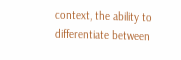context, the ability to differentiate between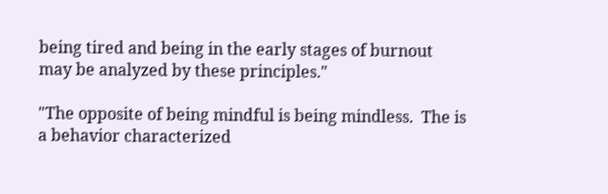being tired and being in the early stages of burnout may be analyzed by these principles."

"The opposite of being mindful is being mindless.  The is a behavior characterized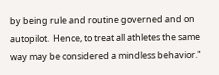by being rule and routine governed and on autopilot.  Hence, to treat all athletes the same way may be considered a mindless behavior."